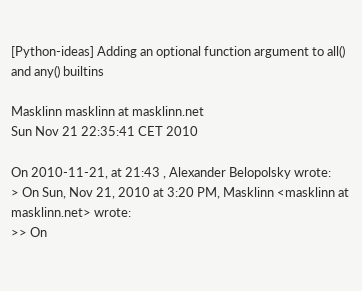[Python-ideas] Adding an optional function argument to all() and any() builtins

Masklinn masklinn at masklinn.net
Sun Nov 21 22:35:41 CET 2010

On 2010-11-21, at 21:43 , Alexander Belopolsky wrote:
> On Sun, Nov 21, 2010 at 3:20 PM, Masklinn <masklinn at masklinn.net> wrote:
>> On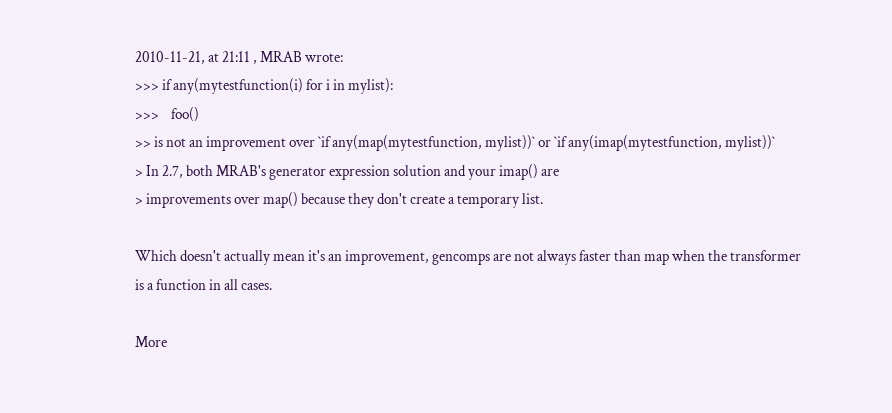2010-11-21, at 21:11 , MRAB wrote:
>>> if any(mytestfunction(i) for i in mylist):
>>>    foo()
>> is not an improvement over `if any(map(mytestfunction, mylist))` or `if any(imap(mytestfunction, mylist))`
> In 2.7, both MRAB's generator expression solution and your imap() are
> improvements over map() because they don't create a temporary list.

Which doesn't actually mean it's an improvement, gencomps are not always faster than map when the transformer is a function in all cases.

More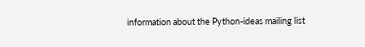information about the Python-ideas mailing list